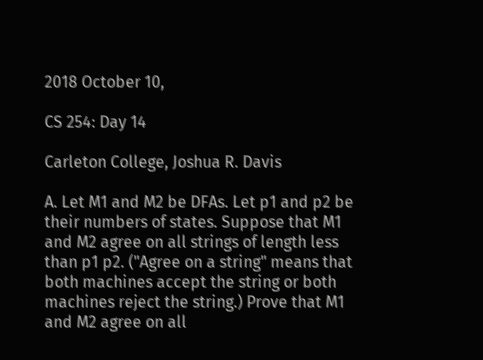2018 October 10,

CS 254: Day 14

Carleton College, Joshua R. Davis

A. Let M1 and M2 be DFAs. Let p1 and p2 be their numbers of states. Suppose that M1 and M2 agree on all strings of length less than p1 p2. ("Agree on a string" means that both machines accept the string or both machines reject the string.) Prove that M1 and M2 agree on all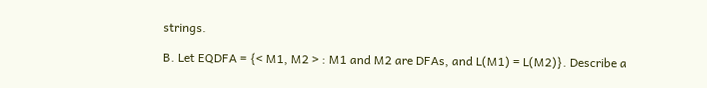strings.

B. Let EQDFA = {< M1, M2 > : M1 and M2 are DFAs, and L(M1) = L(M2)}. Describe a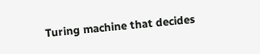Turing machine that decides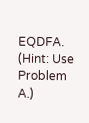EQDFA. (Hint: Use Problem A.)